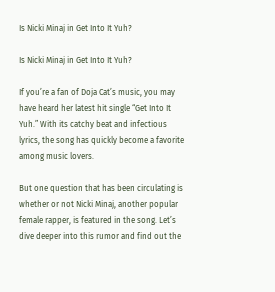Is Nicki Minaj in Get Into It Yuh?

Is Nicki Minaj in Get Into It Yuh?

If you’re a fan of Doja Cat’s music, you may have heard her latest hit single “Get Into It Yuh.” With its catchy beat and infectious lyrics, the song has quickly become a favorite among music lovers.

But one question that has been circulating is whether or not Nicki Minaj, another popular female rapper, is featured in the song. Let’s dive deeper into this rumor and find out the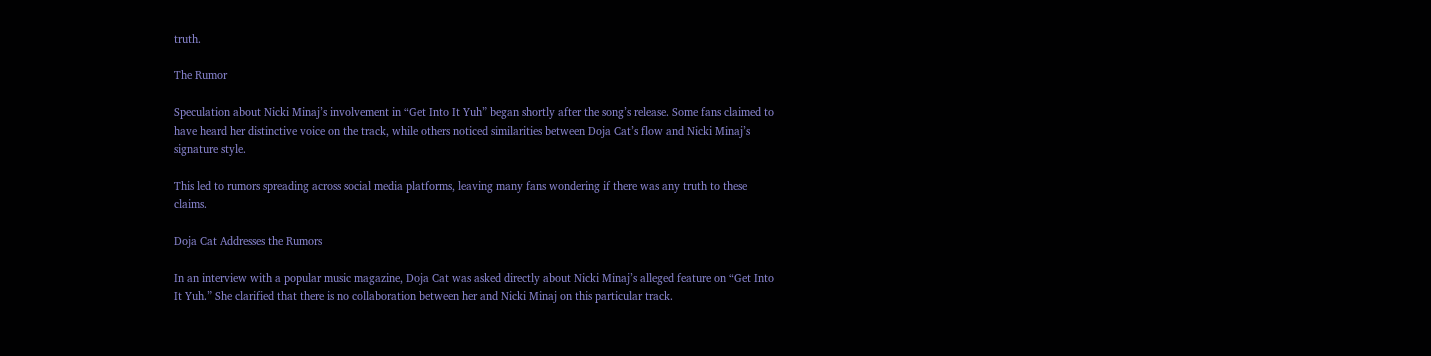truth.

The Rumor

Speculation about Nicki Minaj’s involvement in “Get Into It Yuh” began shortly after the song’s release. Some fans claimed to have heard her distinctive voice on the track, while others noticed similarities between Doja Cat’s flow and Nicki Minaj’s signature style.

This led to rumors spreading across social media platforms, leaving many fans wondering if there was any truth to these claims.

Doja Cat Addresses the Rumors

In an interview with a popular music magazine, Doja Cat was asked directly about Nicki Minaj’s alleged feature on “Get Into It Yuh.” She clarified that there is no collaboration between her and Nicki Minaj on this particular track.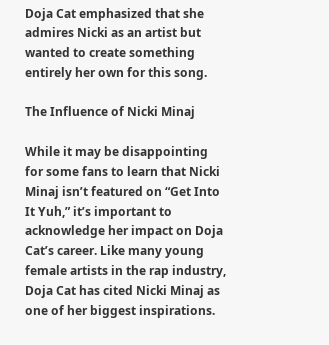Doja Cat emphasized that she admires Nicki as an artist but wanted to create something entirely her own for this song.

The Influence of Nicki Minaj

While it may be disappointing for some fans to learn that Nicki Minaj isn’t featured on “Get Into It Yuh,” it’s important to acknowledge her impact on Doja Cat’s career. Like many young female artists in the rap industry, Doja Cat has cited Nicki Minaj as one of her biggest inspirations.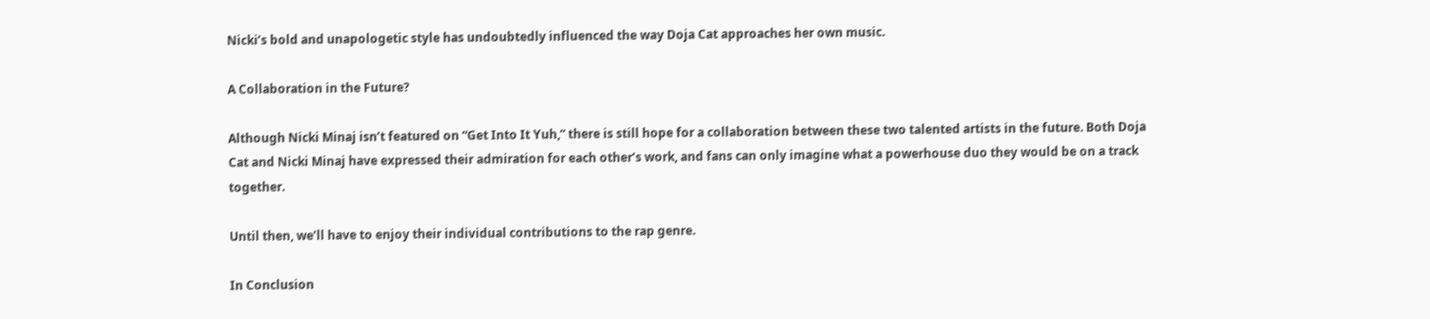Nicki’s bold and unapologetic style has undoubtedly influenced the way Doja Cat approaches her own music.

A Collaboration in the Future?

Although Nicki Minaj isn’t featured on “Get Into It Yuh,” there is still hope for a collaboration between these two talented artists in the future. Both Doja Cat and Nicki Minaj have expressed their admiration for each other’s work, and fans can only imagine what a powerhouse duo they would be on a track together.

Until then, we’ll have to enjoy their individual contributions to the rap genre.

In Conclusion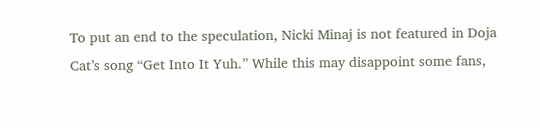To put an end to the speculation, Nicki Minaj is not featured in Doja Cat’s song “Get Into It Yuh.” While this may disappoint some fans,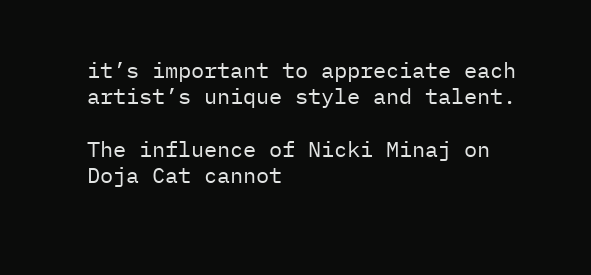it’s important to appreciate each artist’s unique style and talent.

The influence of Nicki Minaj on Doja Cat cannot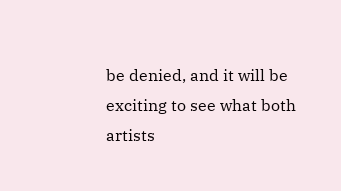be denied, and it will be exciting to see what both artists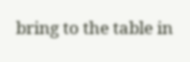bring to the table in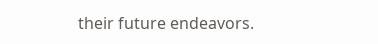their future endeavors.